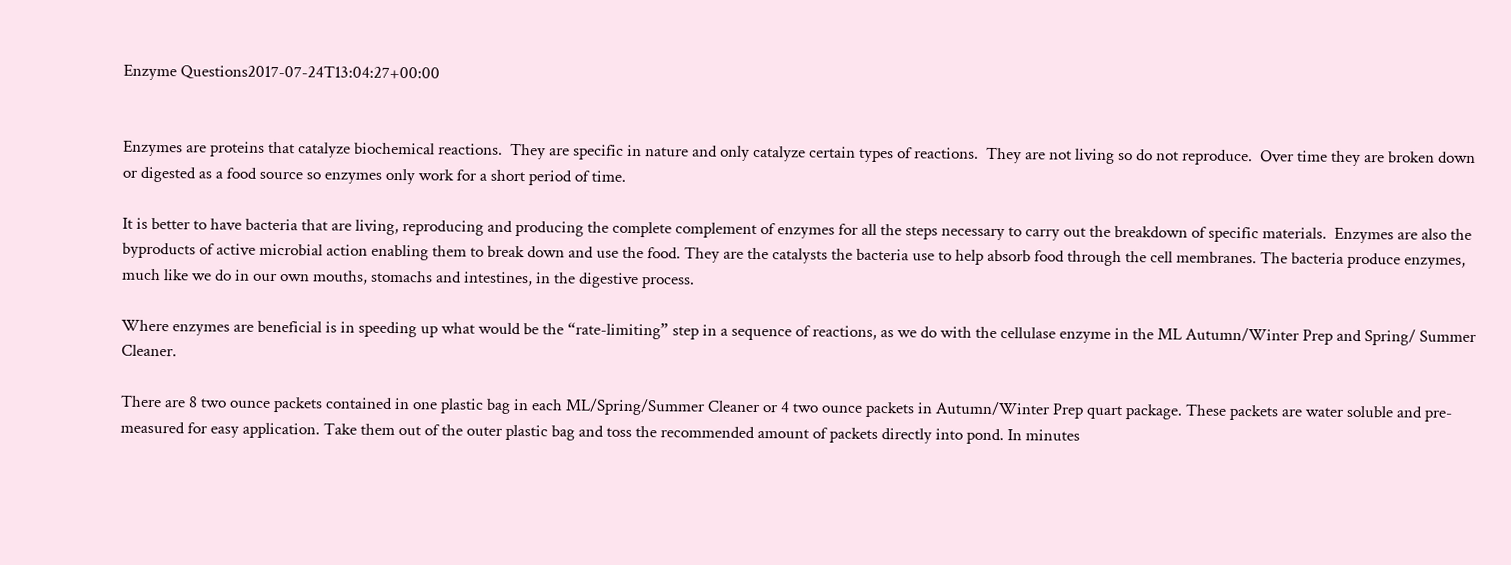Enzyme Questions2017-07-24T13:04:27+00:00


Enzymes are proteins that catalyze biochemical reactions.  They are specific in nature and only catalyze certain types of reactions.  They are not living so do not reproduce.  Over time they are broken down or digested as a food source so enzymes only work for a short period of time.

It is better to have bacteria that are living, reproducing and producing the complete complement of enzymes for all the steps necessary to carry out the breakdown of specific materials.  Enzymes are also the byproducts of active microbial action enabling them to break down and use the food. They are the catalysts the bacteria use to help absorb food through the cell membranes. The bacteria produce enzymes, much like we do in our own mouths, stomachs and intestines, in the digestive process.

Where enzymes are beneficial is in speeding up what would be the “rate-limiting” step in a sequence of reactions, as we do with the cellulase enzyme in the ML Autumn/Winter Prep and Spring/ Summer Cleaner.

There are 8 two ounce packets contained in one plastic bag in each ML/Spring/Summer Cleaner or 4 two ounce packets in Autumn/Winter Prep quart package. These packets are water soluble and pre-measured for easy application. Take them out of the outer plastic bag and toss the recommended amount of packets directly into pond. In minutes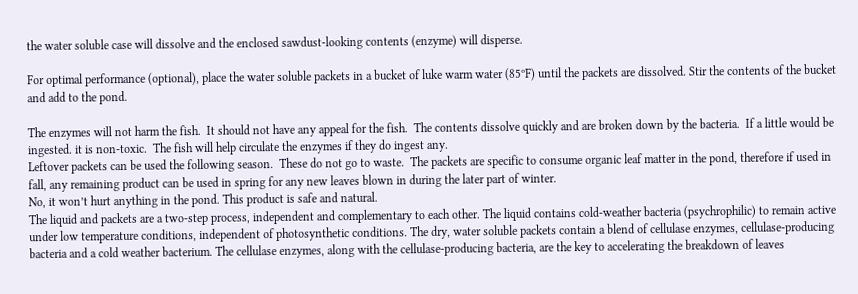the water soluble case will dissolve and the enclosed sawdust-looking contents (enzyme) will disperse.

For optimal performance (optional), place the water soluble packets in a bucket of luke warm water (85ºF) until the packets are dissolved. Stir the contents of the bucket and add to the pond.

The enzymes will not harm the fish.  It should not have any appeal for the fish.  The contents dissolve quickly and are broken down by the bacteria.  If a little would be ingested. it is non-toxic.  The fish will help circulate the enzymes if they do ingest any.
Leftover packets can be used the following season.  These do not go to waste.  The packets are specific to consume organic leaf matter in the pond, therefore if used in fall, any remaining product can be used in spring for any new leaves blown in during the later part of winter.
No, it won’t hurt anything in the pond. This product is safe and natural.
The liquid and packets are a two-step process, independent and complementary to each other. The liquid contains cold-weather bacteria (psychrophilic) to remain active under low temperature conditions, independent of photosynthetic conditions. The dry, water soluble packets contain a blend of cellulase enzymes, cellulase-producing bacteria and a cold weather bacterium. The cellulase enzymes, along with the cellulase-producing bacteria, are the key to accelerating the breakdown of leaves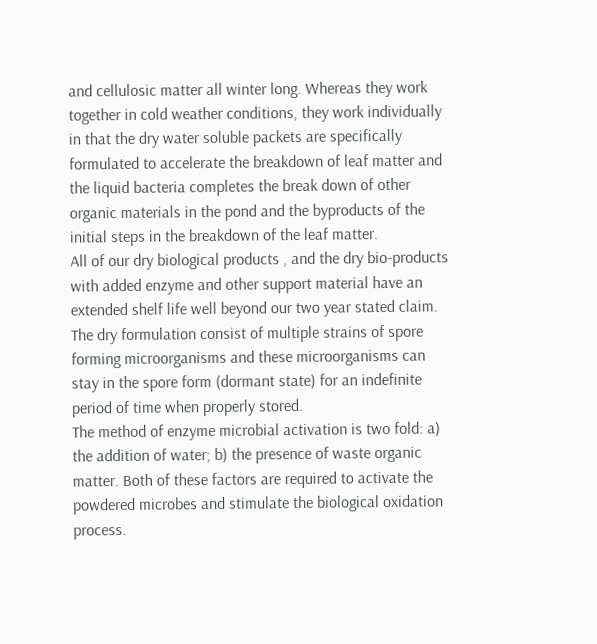and cellulosic matter all winter long. Whereas they work together in cold weather conditions, they work individually in that the dry water soluble packets are specifically formulated to accelerate the breakdown of leaf matter and the liquid bacteria completes the break down of other organic materials in the pond and the byproducts of the initial steps in the breakdown of the leaf matter.
All of our dry biological products , and the dry bio-products with added enzyme and other support material have an extended shelf life well beyond our two year stated claim. The dry formulation consist of multiple strains of spore forming microorganisms and these microorganisms can stay in the spore form (dormant state) for an indefinite period of time when properly stored.
The method of enzyme microbial activation is two fold: a) the addition of water; b) the presence of waste organic matter. Both of these factors are required to activate the powdered microbes and stimulate the biological oxidation process.